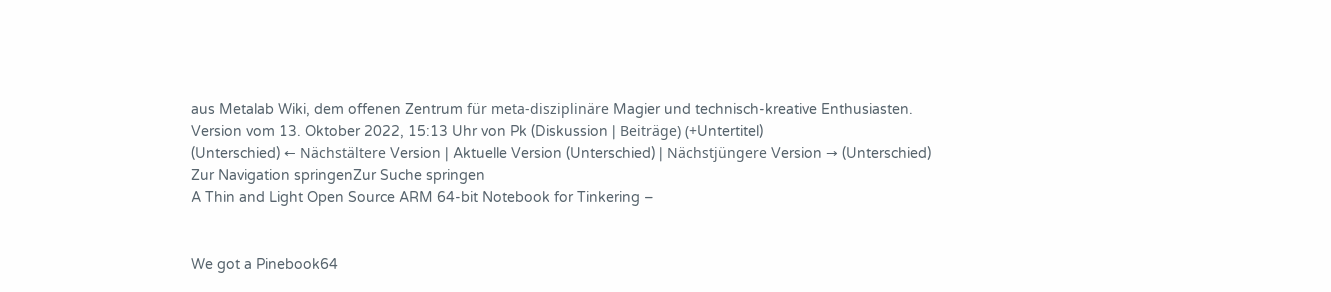aus Metalab Wiki, dem offenen Zentrum für meta-disziplinäre Magier und technisch-kreative Enthusiasten.
Version vom 13. Oktober 2022, 15:13 Uhr von Pk (Diskussion | Beiträge) (+Untertitel)
(Unterschied) ← Nächstältere Version | Aktuelle Version (Unterschied) | Nächstjüngere Version → (Unterschied)
Zur Navigation springenZur Suche springen
A Thin and Light Open Source ARM 64-bit Notebook for Tinkering –


We got a Pinebook64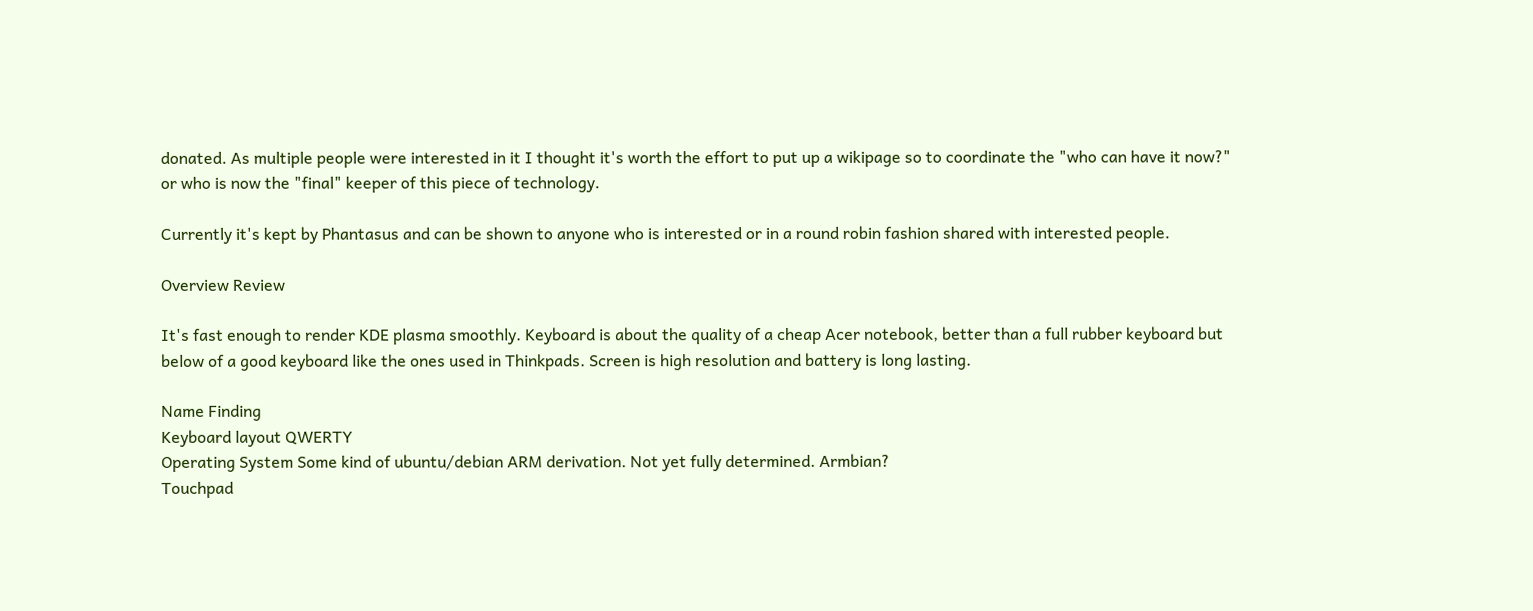donated. As multiple people were interested in it I thought it's worth the effort to put up a wikipage so to coordinate the "who can have it now?" or who is now the "final" keeper of this piece of technology.

Currently it's kept by Phantasus and can be shown to anyone who is interested or in a round robin fashion shared with interested people.

Overview Review

It's fast enough to render KDE plasma smoothly. Keyboard is about the quality of a cheap Acer notebook, better than a full rubber keyboard but below of a good keyboard like the ones used in Thinkpads. Screen is high resolution and battery is long lasting.

Name Finding
Keyboard layout QWERTY
Operating System Some kind of ubuntu/debian ARM derivation. Not yet fully determined. Armbian?
Touchpad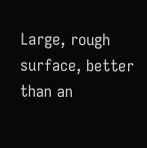Large, rough surface, better than an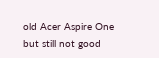old Acer Aspire One but still not good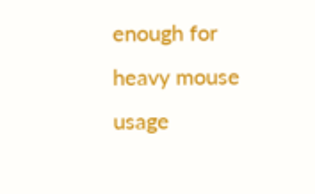enough for heavy mouse usage